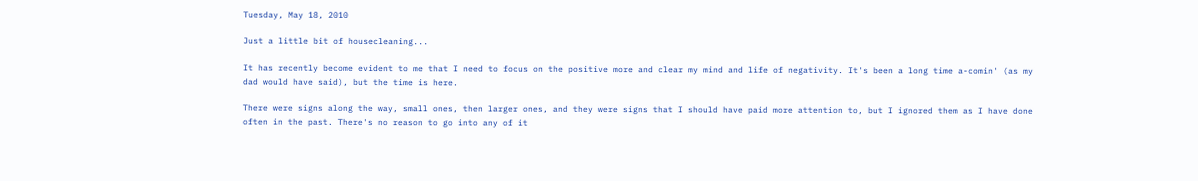Tuesday, May 18, 2010

Just a little bit of housecleaning...

It has recently become evident to me that I need to focus on the positive more and clear my mind and life of negativity. It's been a long time a-comin' (as my dad would have said), but the time is here.

There were signs along the way, small ones, then larger ones, and they were signs that I should have paid more attention to, but I ignored them as I have done often in the past. There's no reason to go into any of it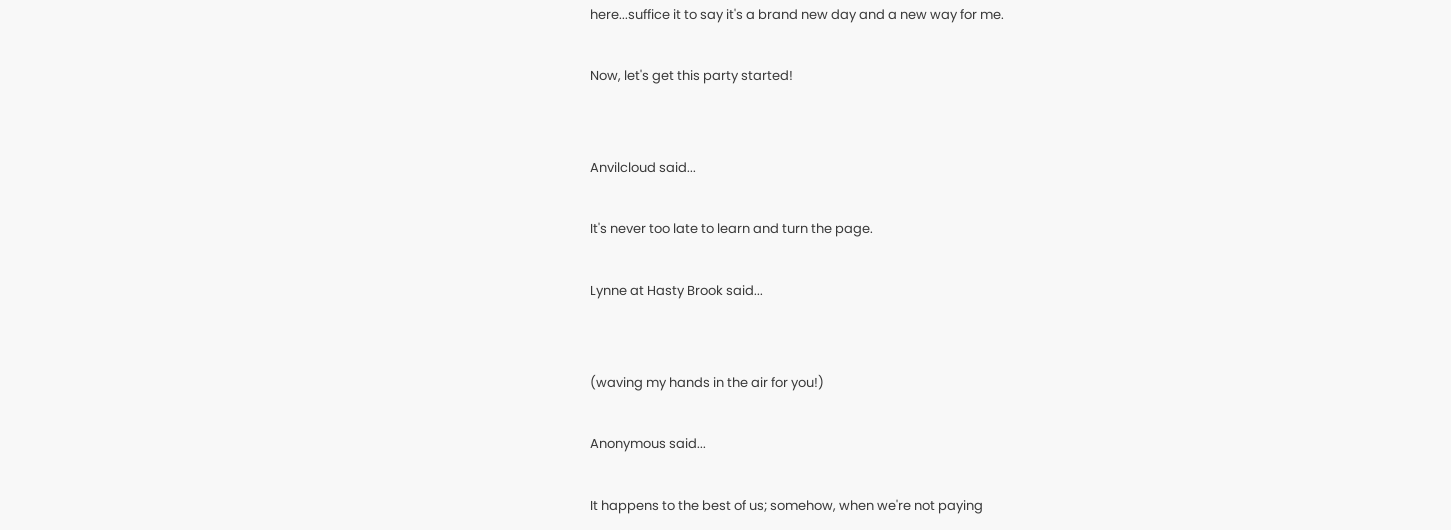here...suffice it to say it's a brand new day and a new way for me.

Now, let's get this party started!


Anvilcloud said...

It's never too late to learn and turn the page.

Lynne at Hasty Brook said...


(waving my hands in the air for you!)

Anonymous said...

It happens to the best of us; somehow, when we're not paying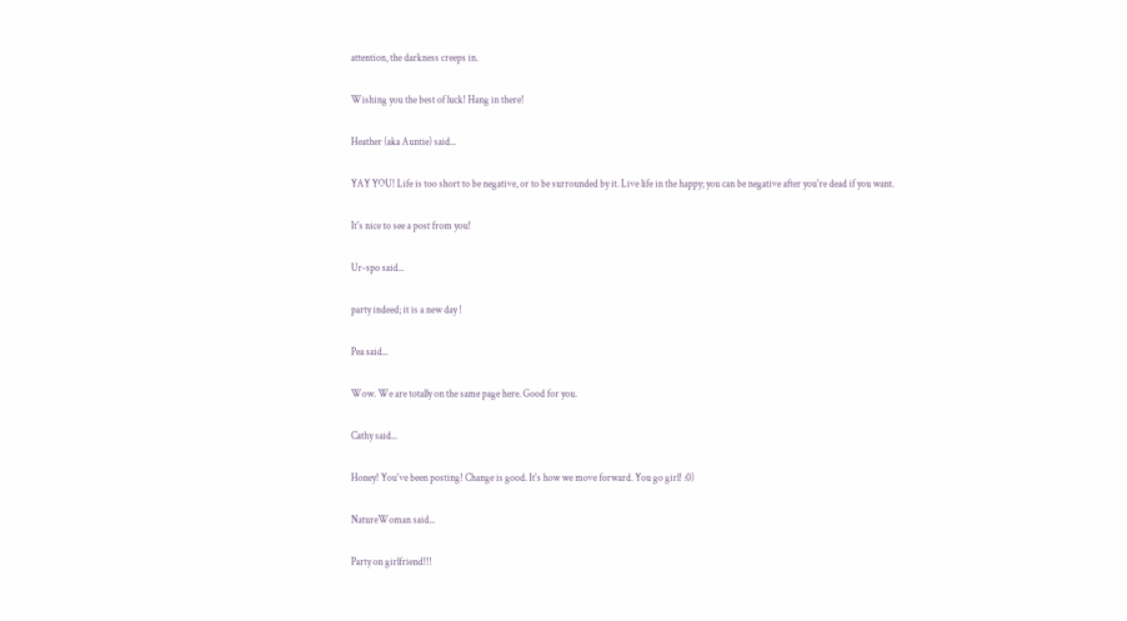attention, the darkness creeps in.

Wishing you the best of luck! Hang in there!

Heather (aka Auntie) said...

YAY YOU! Life is too short to be negative, or to be surrounded by it. Live life in the happy; you can be negative after you're dead if you want.

It's nice to see a post from you!

Ur-spo said...

party indeed; it is a new day !

Pea said...

Wow. We are totally on the same page here. Good for you.

Cathy said...

Honey! You've been posting! Change is good. It's how we move forward. You go girl! :0)

NatureWoman said...

Party on girlfriend!!!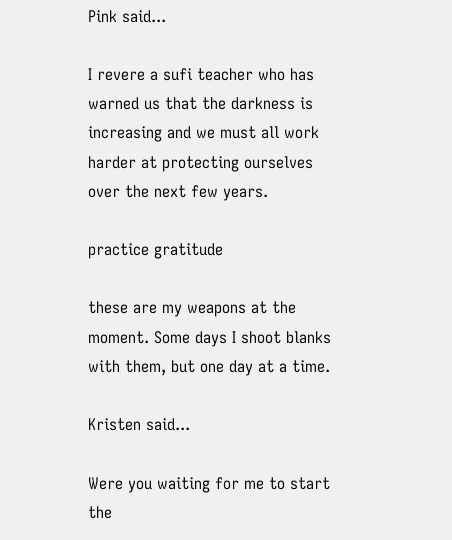Pink said...

I revere a sufi teacher who has warned us that the darkness is increasing and we must all work harder at protecting ourselves over the next few years.

practice gratitude

these are my weapons at the moment. Some days I shoot blanks with them, but one day at a time.

Kristen said...

Were you waiting for me to start the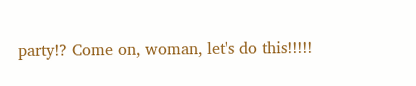party!? Come on, woman, let's do this!!!!!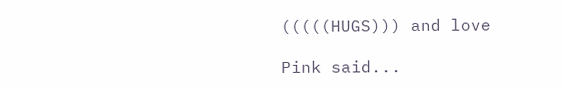(((((HUGS))) and love

Pink said...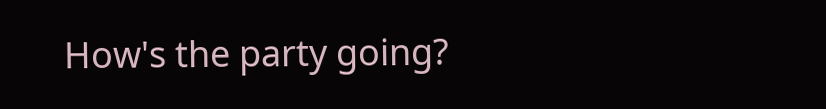How's the party going?